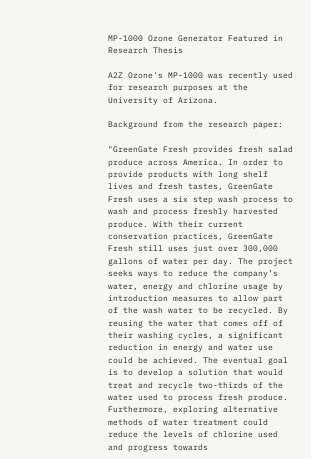MP-1000 Ozone Generator Featured in Research Thesis

A2Z Ozone's MP-1000 was recently used for research purposes at the University of Arizona.

Background from the research paper:

"GreenGate Fresh provides fresh salad produce across America. In order to provide products with long shelf lives and fresh tastes, GreenGate Fresh uses a six step wash process to wash and process freshly harvested produce. With their current conservation practices, GreenGate Fresh still uses just over 300,000 gallons of water per day. The project seeks ways to reduce the company’s water, energy and chlorine usage by introduction measures to allow part of the wash water to be recycled. By reusing the water that comes off of their washing cycles, a significant reduction in energy and water use could be achieved. The eventual goal is to develop a solution that would treat and recycle two-thirds of the water used to process fresh produce. Furthermore, exploring alternative methods of water treatment could reduce the levels of chlorine used and progress towards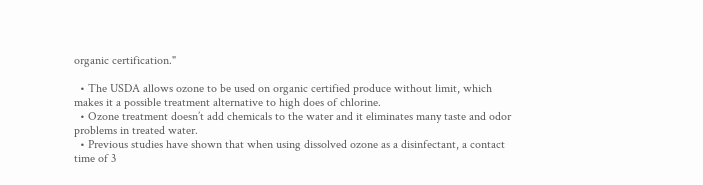organic certification."

  • The USDA allows ozone to be used on organic certified produce without limit, which makes it a possible treatment alternative to high does of chlorine.
  • Ozone treatment doesn’t add chemicals to the water and it eliminates many taste and odor problems in treated water.
  • Previous studies have shown that when using dissolved ozone as a disinfectant, a contact time of 3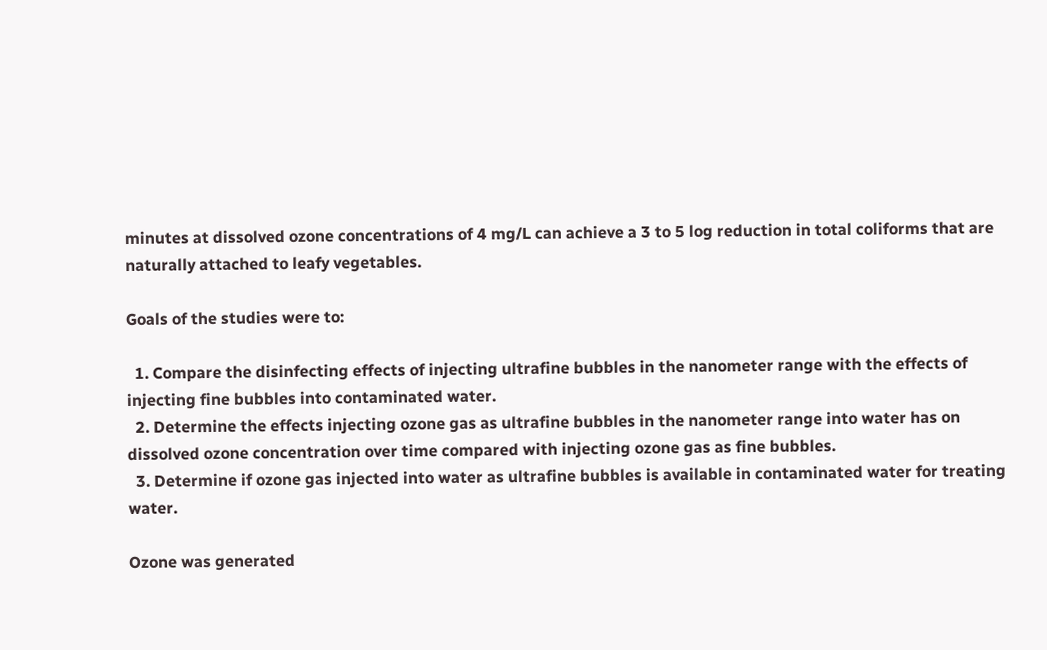minutes at dissolved ozone concentrations of 4 mg/L can achieve a 3 to 5 log reduction in total coliforms that are naturally attached to leafy vegetables.

Goals of the studies were to:

  1. Compare the disinfecting effects of injecting ultrafine bubbles in the nanometer range with the effects of injecting fine bubbles into contaminated water.
  2. Determine the effects injecting ozone gas as ultrafine bubbles in the nanometer range into water has on dissolved ozone concentration over time compared with injecting ozone gas as fine bubbles.
  3. Determine if ozone gas injected into water as ultrafine bubbles is available in contaminated water for treating water.

Ozone was generated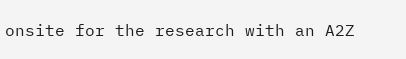onsite for the research with an A2Z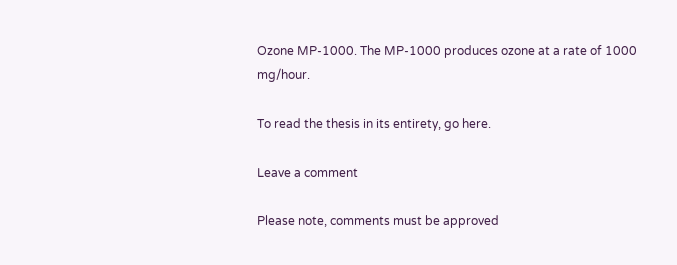Ozone MP-1000. The MP-1000 produces ozone at a rate of 1000 mg/hour.

To read the thesis in its entirety, go here.

Leave a comment

Please note, comments must be approved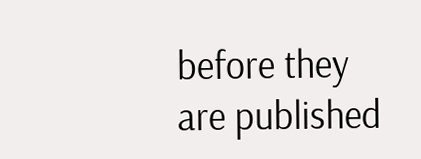before they are published